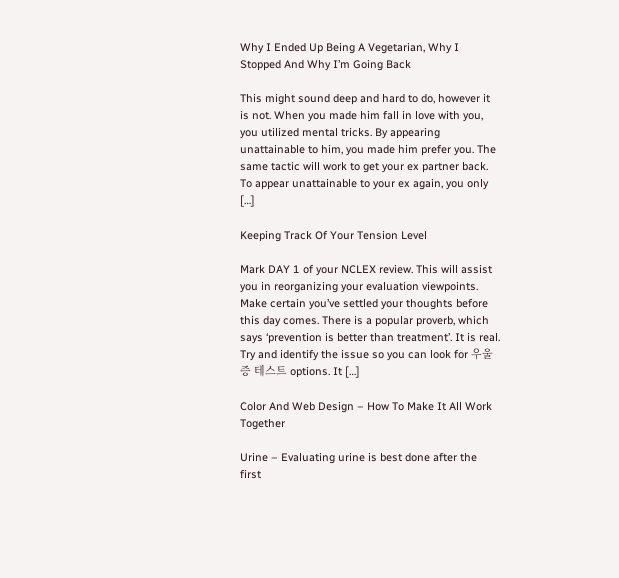Why I Ended Up Being A Vegetarian, Why I Stopped And Why I’m Going Back

This might sound deep and hard to do, however it is not. When you made him fall in love with you, you utilized mental tricks. By appearing unattainable to him, you made him prefer you. The same tactic will work to get your ex partner back. To appear unattainable to your ex again, you only […]

Keeping Track Of Your Tension Level

Mark DAY 1 of your NCLEX review. This will assist you in reorganizing your evaluation viewpoints. Make certain you’ve settled your thoughts before this day comes. There is a popular proverb, which says ‘prevention is better than treatment’. It is real. Try and identify the issue so you can look for 우울증 테스트 options. It […]

Color And Web Design – How To Make It All Work Together

Urine – Evaluating urine is best done after the first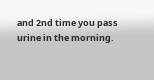and 2nd time you pass urine in the morning.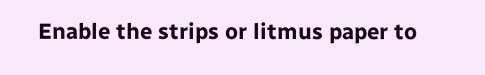Enable the strips or litmus paper to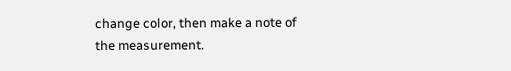change color, then make a note of the measurement.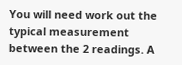You will need work out the typical measurement between the 2 readings. A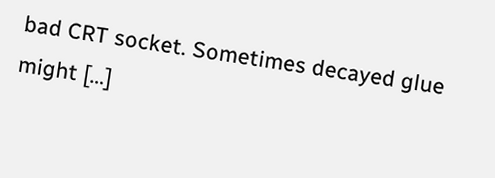bad CRT socket. Sometimes decayed glue might […]